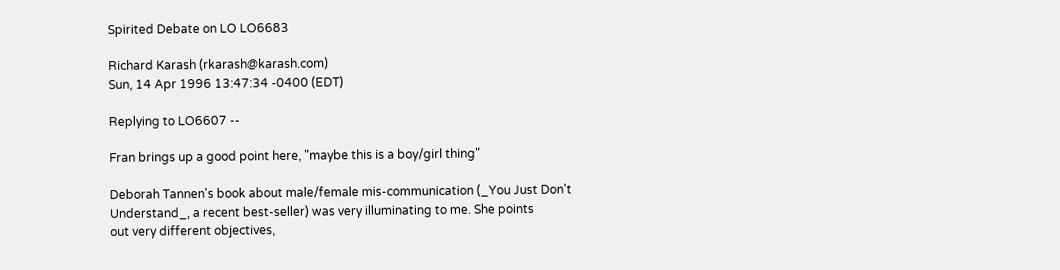Spirited Debate on LO LO6683

Richard Karash (rkarash@karash.com)
Sun, 14 Apr 1996 13:47:34 -0400 (EDT)

Replying to LO6607 --

Fran brings up a good point here, "maybe this is a boy/girl thing"

Deborah Tannen's book about male/female mis-communication (_You Just Don't
Understand_, a recent best-seller) was very illuminating to me. She points
out very different objectives,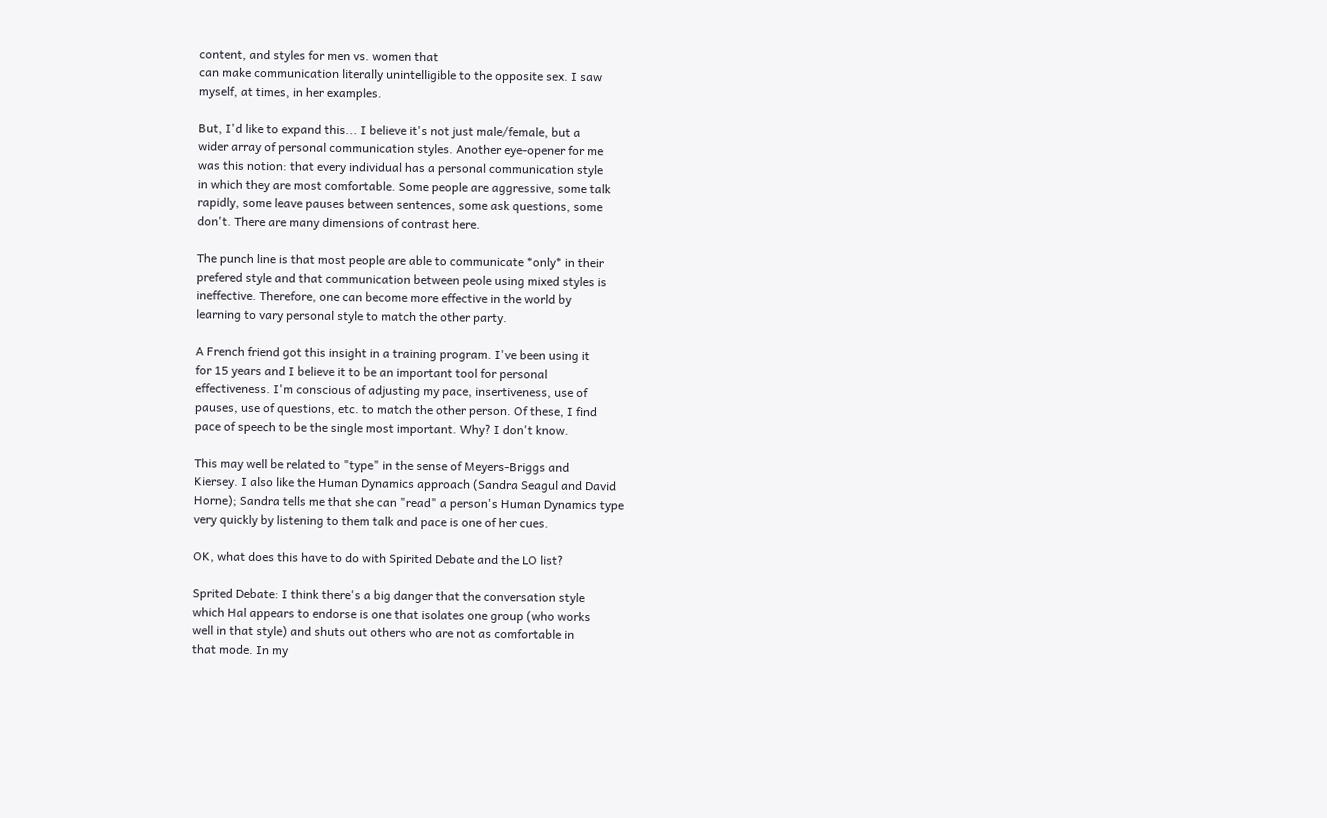content, and styles for men vs. women that
can make communication literally unintelligible to the opposite sex. I saw
myself, at times, in her examples.

But, I'd like to expand this... I believe it's not just male/female, but a
wider array of personal communication styles. Another eye-opener for me
was this notion: that every individual has a personal communication style
in which they are most comfortable. Some people are aggressive, some talk
rapidly, some leave pauses between sentences, some ask questions, some
don't. There are many dimensions of contrast here.

The punch line is that most people are able to communicate *only* in their
prefered style and that communication between peole using mixed styles is
ineffective. Therefore, one can become more effective in the world by
learning to vary personal style to match the other party.

A French friend got this insight in a training program. I've been using it
for 15 years and I believe it to be an important tool for personal
effectiveness. I'm conscious of adjusting my pace, insertiveness, use of
pauses, use of questions, etc. to match the other person. Of these, I find
pace of speech to be the single most important. Why? I don't know.

This may well be related to "type" in the sense of Meyers-Briggs and
Kiersey. I also like the Human Dynamics approach (Sandra Seagul and David
Horne); Sandra tells me that she can "read" a person's Human Dynamics type
very quickly by listening to them talk and pace is one of her cues.

OK, what does this have to do with Spirited Debate and the LO list?

Sprited Debate: I think there's a big danger that the conversation style
which Hal appears to endorse is one that isolates one group (who works
well in that style) and shuts out others who are not as comfortable in
that mode. In my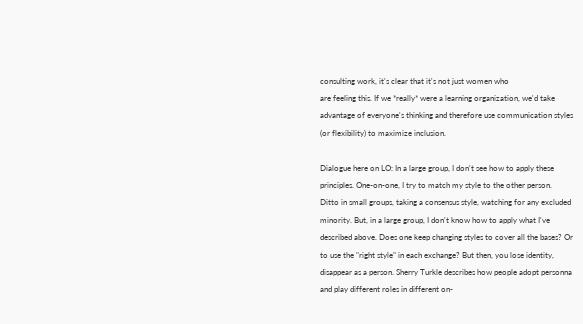consulting work, it's clear that it's not just women who
are feeling this. If we *really* were a learning organization, we'd take
advantage of everyone's thinking and therefore use communication styles
(or flexibility) to maximize inclusion.

Dialogue here on LO: In a large group, I don't see how to apply these
principles. One-on-one, I try to match my style to the other person.
Ditto in small groups, taking a consensus style, watching for any excluded
minority. But, in a large group, I don't know how to apply what I've
described above. Does one keep changing styles to cover all the bases? Or
to use the "right style" in each exchange? But then, you lose identity,
disappear as a person. Sherry Turkle describes how people adopt personna
and play different roles in different on-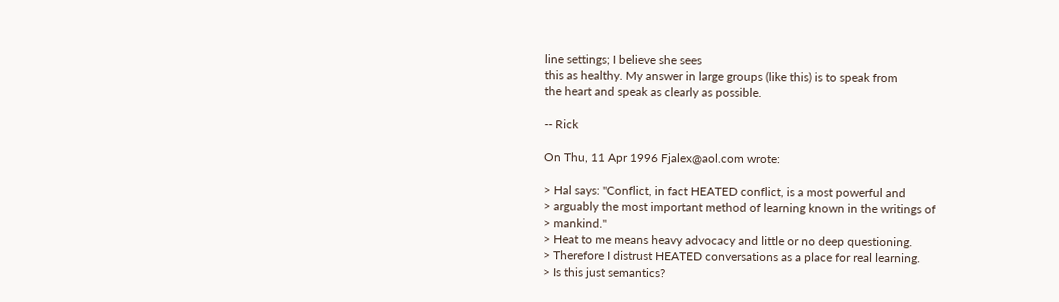line settings; I believe she sees
this as healthy. My answer in large groups (like this) is to speak from
the heart and speak as clearly as possible.

-- Rick

On Thu, 11 Apr 1996 Fjalex@aol.com wrote:

> Hal says: "Conflict, in fact HEATED conflict, is a most powerful and
> arguably the most important method of learning known in the writings of
> mankind."
> Heat to me means heavy advocacy and little or no deep questioning.
> Therefore I distrust HEATED conversations as a place for real learning.
> Is this just semantics?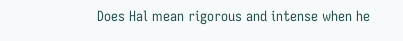Does Hal mean rigorous and intense when he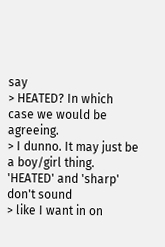say
> HEATED? In which case we would be agreeing.
> I dunno. It may just be a boy/girl thing. 'HEATED' and 'sharp' don't sound
> like I want in on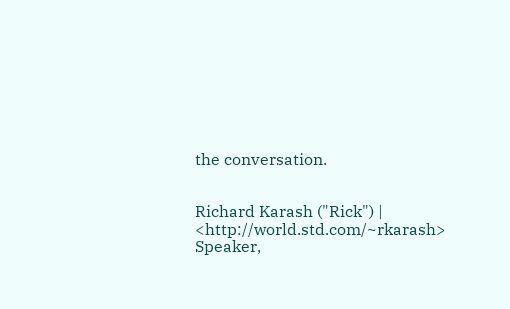the conversation.


Richard Karash ("Rick") | <http://world.std.com/~rkarash> Speaker,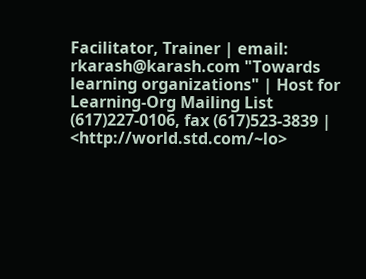Facilitator, Trainer | email: rkarash@karash.com "Towards learning organizations" | Host for Learning-Org Mailing List (617)227-0106, fax (617)523-3839 | <http://world.std.com/~lo>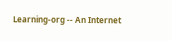Learning-org -- An Internet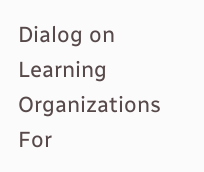Dialog on Learning Organizations For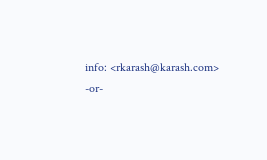info: <rkarash@karash.com> -or-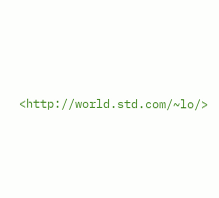<http://world.std.com/~lo/>